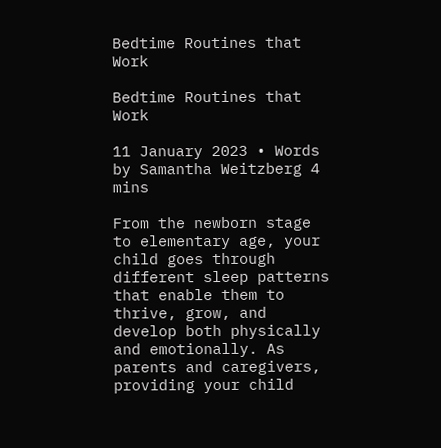Bedtime Routines that Work

Bedtime Routines that Work

11 January 2023 • Words by Samantha Weitzberg 4 mins

From the newborn stage to elementary age, your child goes through different sleep patterns that enable them to thrive, grow, and develop both physically and emotionally. As parents and caregivers, providing your child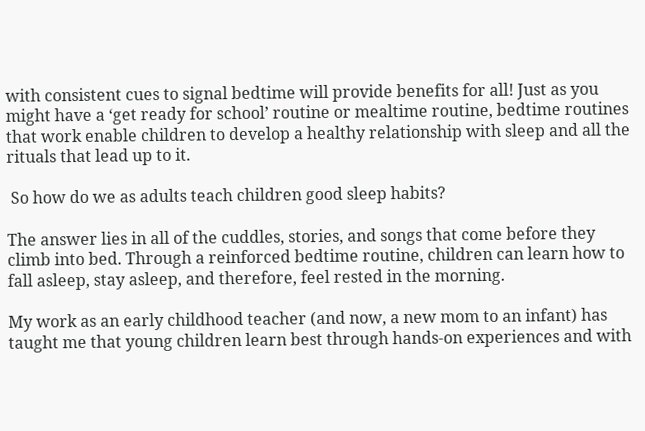with consistent cues to signal bedtime will provide benefits for all! Just as you might have a ‘get ready for school’ routine or mealtime routine, bedtime routines that work enable children to develop a healthy relationship with sleep and all the rituals that lead up to it.

 So how do we as adults teach children good sleep habits?

The answer lies in all of the cuddles, stories, and songs that come before they climb into bed. Through a reinforced bedtime routine, children can learn how to fall asleep, stay asleep, and therefore, feel rested in the morning.

My work as an early childhood teacher (and now, a new mom to an infant) has taught me that young children learn best through hands-on experiences and with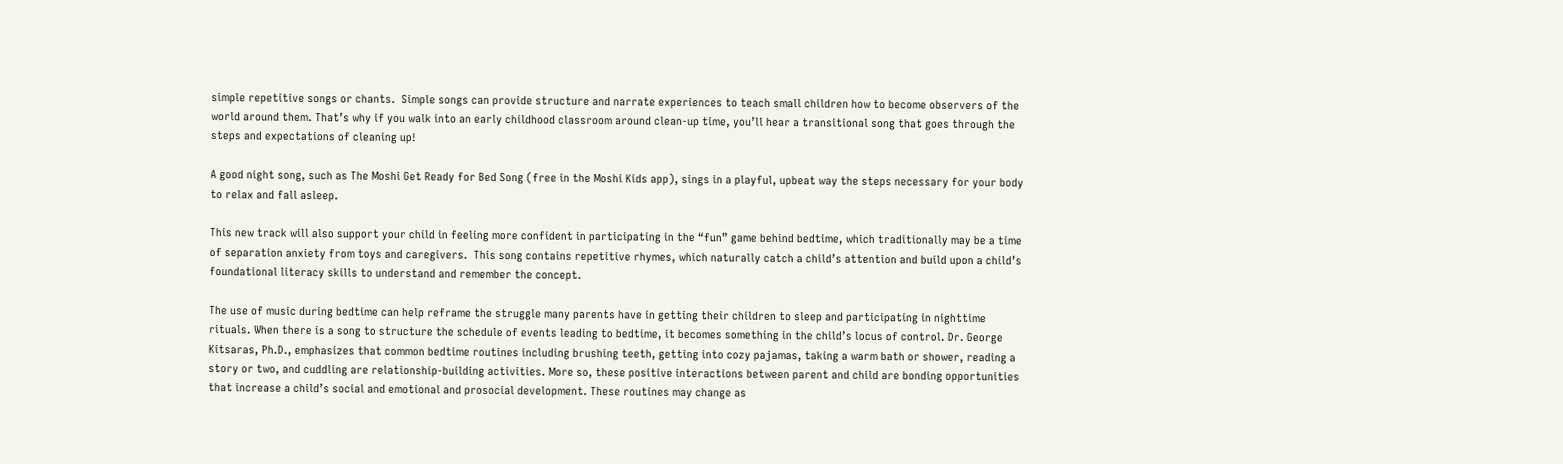simple repetitive songs or chants.  Simple songs can provide structure and narrate experiences to teach small children how to become observers of the world around them. That’s why if you walk into an early childhood classroom around clean-up time, you’ll hear a transitional song that goes through the steps and expectations of cleaning up!

A good night song, such as The Moshi Get Ready for Bed Song (free in the Moshi Kids app), sings in a playful, upbeat way the steps necessary for your body to relax and fall asleep.

This new track will also support your child in feeling more confident in participating in the “fun” game behind bedtime, which traditionally may be a time of separation anxiety from toys and caregivers.  This song contains repetitive rhymes, which naturally catch a child’s attention and build upon a child’s foundational literacy skills to understand and remember the concept.

The use of music during bedtime can help reframe the struggle many parents have in getting their children to sleep and participating in nighttime rituals. When there is a song to structure the schedule of events leading to bedtime, it becomes something in the child’s locus of control. Dr. George Kitsaras, Ph.D., emphasizes that common bedtime routines including brushing teeth, getting into cozy pajamas, taking a warm bath or shower, reading a story or two, and cuddling are relationship-building activities. More so, these positive interactions between parent and child are bonding opportunities that increase a child’s social and emotional and prosocial development. These routines may change as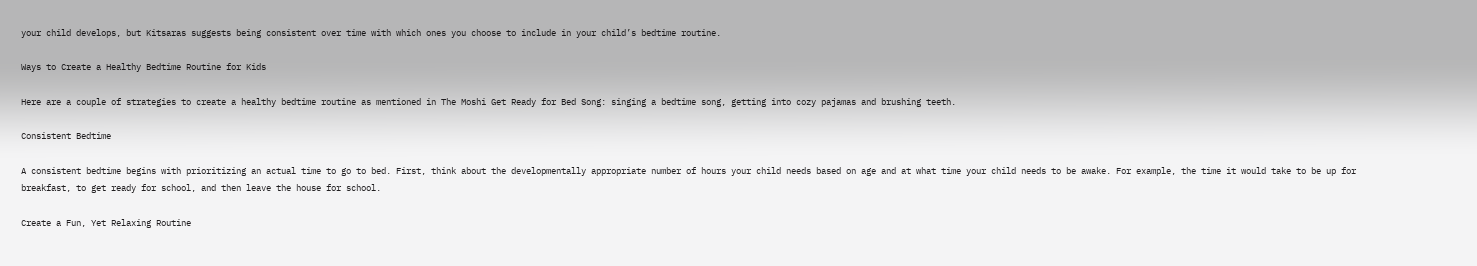your child develops, but Kitsaras suggests being consistent over time with which ones you choose to include in your child’s bedtime routine.

Ways to Create a Healthy Bedtime Routine for Kids

Here are a couple of strategies to create a healthy bedtime routine as mentioned in The Moshi Get Ready for Bed Song: singing a bedtime song, getting into cozy pajamas and brushing teeth.

Consistent Bedtime

A consistent bedtime begins with prioritizing an actual time to go to bed. First, think about the developmentally appropriate number of hours your child needs based on age and at what time your child needs to be awake. For example, the time it would take to be up for breakfast, to get ready for school, and then leave the house for school.

Create a Fun, Yet Relaxing Routine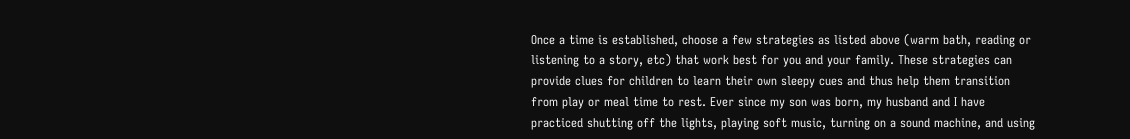Once a time is established, choose a few strategies as listed above (warm bath, reading or listening to a story, etc) that work best for you and your family. These strategies can provide clues for children to learn their own sleepy cues and thus help them transition from play or meal time to rest. Ever since my son was born, my husband and I have practiced shutting off the lights, playing soft music, turning on a sound machine, and using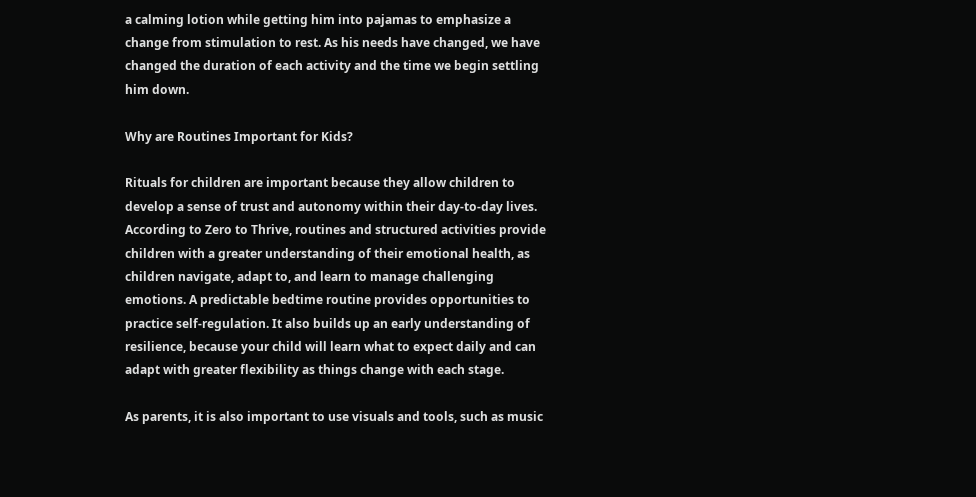a calming lotion while getting him into pajamas to emphasize a change from stimulation to rest. As his needs have changed, we have changed the duration of each activity and the time we begin settling him down.

Why are Routines Important for Kids?

Rituals for children are important because they allow children to develop a sense of trust and autonomy within their day-to-day lives. According to Zero to Thrive, routines and structured activities provide children with a greater understanding of their emotional health, as children navigate, adapt to, and learn to manage challenging emotions. A predictable bedtime routine provides opportunities to practice self-regulation. It also builds up an early understanding of resilience, because your child will learn what to expect daily and can adapt with greater flexibility as things change with each stage.

As parents, it is also important to use visuals and tools, such as music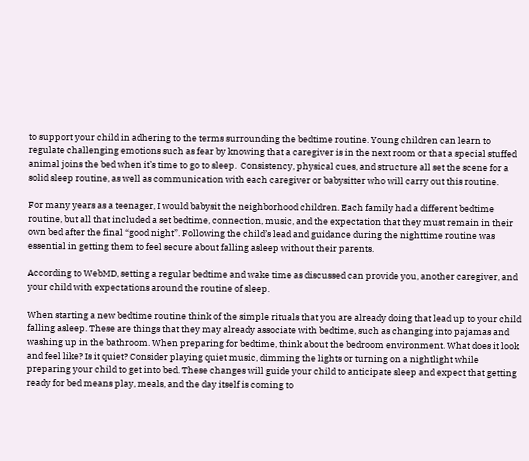to support your child in adhering to the terms surrounding the bedtime routine. Young children can learn to regulate challenging emotions such as fear by knowing that a caregiver is in the next room or that a special stuffed animal joins the bed when it’s time to go to sleep.  Consistency, physical cues, and structure all set the scene for a solid sleep routine, as well as communication with each caregiver or babysitter who will carry out this routine.

For many years as a teenager, I would babysit the neighborhood children. Each family had a different bedtime routine, but all that included a set bedtime, connection, music, and the expectation that they must remain in their own bed after the final “good night”. Following the child’s lead and guidance during the nighttime routine was essential in getting them to feel secure about falling asleep without their parents.

According to WebMD, setting a regular bedtime and wake time as discussed can provide you, another caregiver, and your child with expectations around the routine of sleep.

When starting a new bedtime routine think of the simple rituals that you are already doing that lead up to your child falling asleep. These are things that they may already associate with bedtime, such as changing into pajamas and washing up in the bathroom. When preparing for bedtime, think about the bedroom environment. What does it look and feel like? Is it quiet? Consider playing quiet music, dimming the lights or turning on a nightlight while preparing your child to get into bed. These changes will guide your child to anticipate sleep and expect that getting ready for bed means play, meals, and the day itself is coming to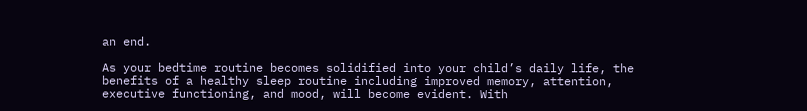an end.

As your bedtime routine becomes solidified into your child’s daily life, the benefits of a healthy sleep routine including improved memory, attention, executive functioning, and mood, will become evident. With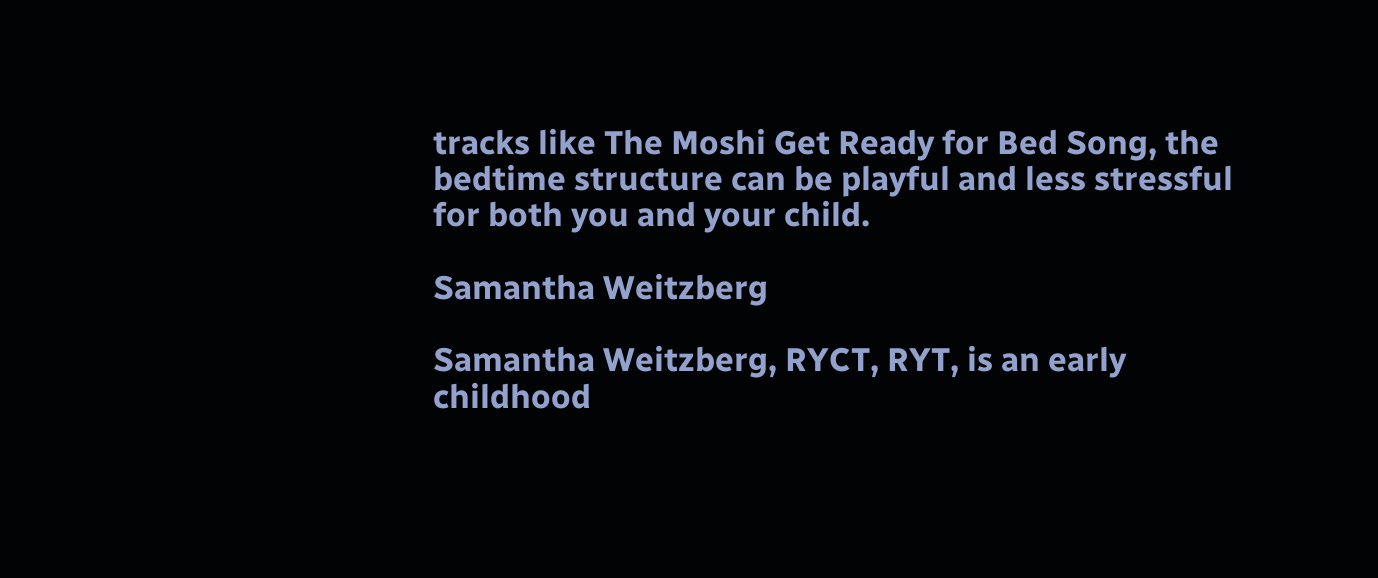tracks like The Moshi Get Ready for Bed Song, the bedtime structure can be playful and less stressful for both you and your child.

Samantha Weitzberg

Samantha Weitzberg, RYCT, RYT, is an early childhood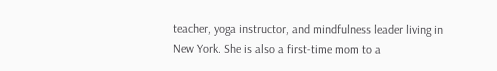teacher, yoga instructor, and mindfulness leader living in New York. She is also a first-time mom to a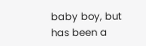baby boy, but has been a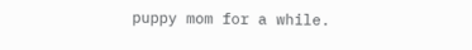puppy mom for a while.